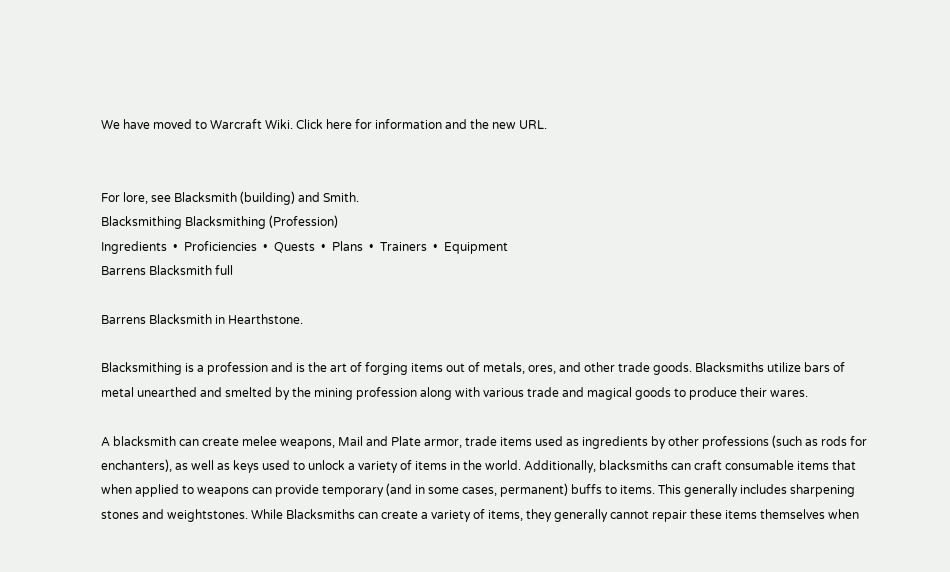We have moved to Warcraft Wiki. Click here for information and the new URL.


For lore, see Blacksmith (building) and Smith.
Blacksmithing Blacksmithing (Profession)
Ingredients  •  Proficiencies  •  Quests  •  Plans  •  Trainers  •  Equipment
Barrens Blacksmith full

Barrens Blacksmith in Hearthstone.

Blacksmithing is a profession and is the art of forging items out of metals, ores, and other trade goods. Blacksmiths utilize bars of metal unearthed and smelted by the mining profession along with various trade and magical goods to produce their wares.

A blacksmith can create melee weapons, Mail and Plate armor, trade items used as ingredients by other professions (such as rods for enchanters), as well as keys used to unlock a variety of items in the world. Additionally, blacksmiths can craft consumable items that when applied to weapons can provide temporary (and in some cases, permanent) buffs to items. This generally includes sharpening stones and weightstones. While Blacksmiths can create a variety of items, they generally cannot repair these items themselves when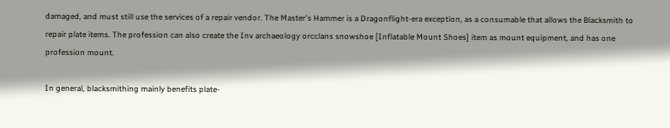damaged, and must still use the services of a repair vendor. The Master's Hammer is a Dragonflight-era exception, as a consumable that allows the Blacksmith to repair plate items. The profession can also create the Inv archaeology orcclans snowshoe [Inflatable Mount Shoes] item as mount equipment, and has one profession mount.

In general, blacksmithing mainly benefits plate-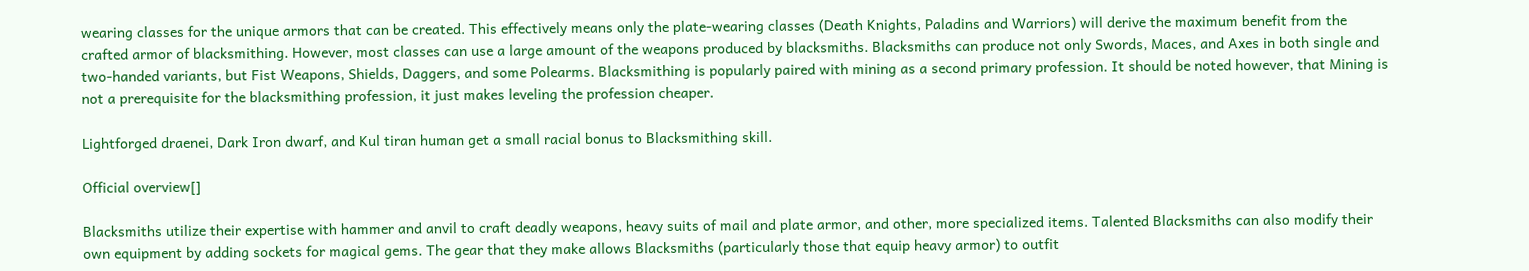wearing classes for the unique armors that can be created. This effectively means only the plate-wearing classes (Death Knights, Paladins and Warriors) will derive the maximum benefit from the crafted armor of blacksmithing. However, most classes can use a large amount of the weapons produced by blacksmiths. Blacksmiths can produce not only Swords, Maces, and Axes in both single and two-handed variants, but Fist Weapons, Shields, Daggers, and some Polearms. Blacksmithing is popularly paired with mining as a second primary profession. It should be noted however, that Mining is not a prerequisite for the blacksmithing profession, it just makes leveling the profession cheaper.

Lightforged draenei, Dark Iron dwarf, and Kul tiran human get a small racial bonus to Blacksmithing skill.

Official overview[]

Blacksmiths utilize their expertise with hammer and anvil to craft deadly weapons, heavy suits of mail and plate armor, and other, more specialized items. Talented Blacksmiths can also modify their own equipment by adding sockets for magical gems. The gear that they make allows Blacksmiths (particularly those that equip heavy armor) to outfit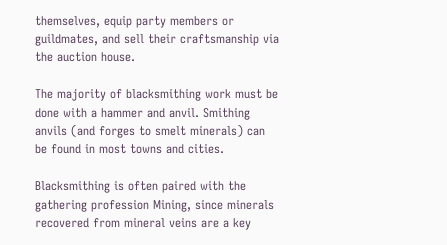themselves, equip party members or guildmates, and sell their craftsmanship via the auction house.

The majority of blacksmithing work must be done with a hammer and anvil. Smithing anvils (and forges to smelt minerals) can be found in most towns and cities.

Blacksmithing is often paired with the gathering profession Mining, since minerals recovered from mineral veins are a key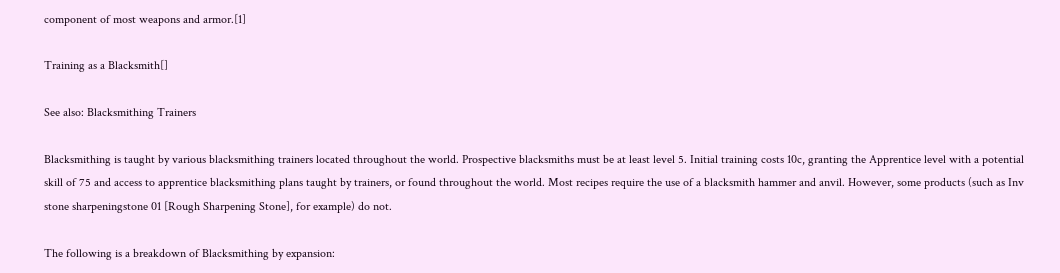component of most weapons and armor.[1]

Training as a Blacksmith[]

See also: Blacksmithing Trainers

Blacksmithing is taught by various blacksmithing trainers located throughout the world. Prospective blacksmiths must be at least level 5. Initial training costs 10c, granting the Apprentice level with a potential skill of 75 and access to apprentice blacksmithing plans taught by trainers, or found throughout the world. Most recipes require the use of a blacksmith hammer and anvil. However, some products (such as Inv stone sharpeningstone 01 [Rough Sharpening Stone], for example) do not.

The following is a breakdown of Blacksmithing by expansion: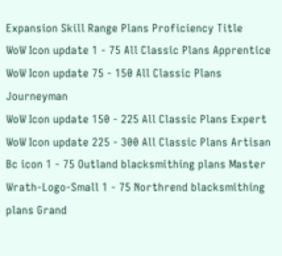Expansion Skill Range Plans Proficiency Title
WoW Icon update 1 - 75 All Classic Plans Apprentice
WoW Icon update 75 - 150 All Classic Plans Journeyman
WoW Icon update 150 - 225 All Classic Plans Expert
WoW Icon update 225 - 300 All Classic Plans Artisan
Bc icon 1 - 75 Outland blacksmithing plans Master
Wrath-Logo-Small 1 - 75 Northrend blacksmithing plans Grand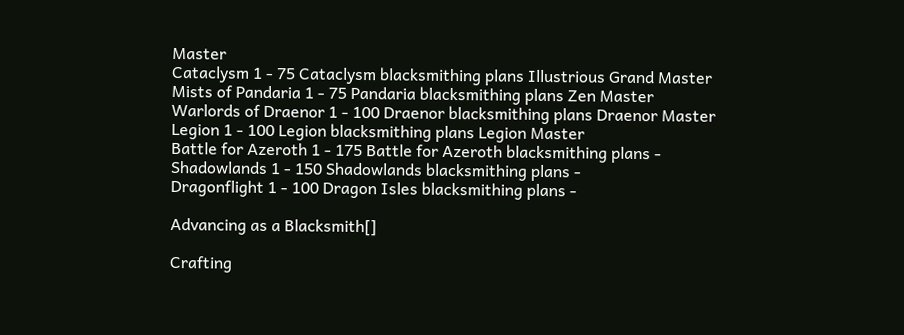Master
Cataclysm 1 - 75 Cataclysm blacksmithing plans Illustrious Grand Master
Mists of Pandaria 1 - 75 Pandaria blacksmithing plans Zen Master
Warlords of Draenor 1 - 100 Draenor blacksmithing plans Draenor Master
Legion 1 - 100 Legion blacksmithing plans Legion Master
Battle for Azeroth 1 - 175 Battle for Azeroth blacksmithing plans -
Shadowlands 1 - 150 Shadowlands blacksmithing plans -
Dragonflight 1 - 100 Dragon Isles blacksmithing plans -

Advancing as a Blacksmith[]

Crafting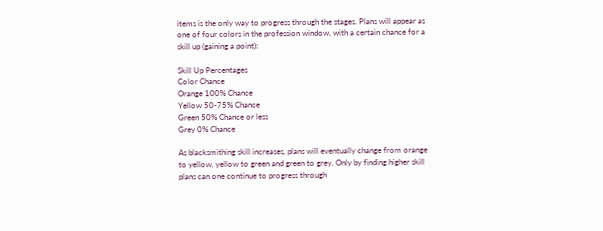items is the only way to progress through the stages. Plans will appear as one of four colors in the profession window, with a certain chance for a skill up (gaining a point):

Skill Up Percentages
Color Chance
Orange 100% Chance
Yellow 50-75% Chance
Green 50% Chance or less
Grey 0% Chance

As blacksmithing skill increases, plans will eventually change from orange to yellow, yellow to green and green to grey. Only by finding higher skill plans can one continue to progress through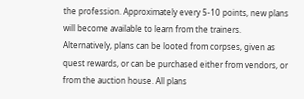the profession. Approximately every 5-10 points, new plans will become available to learn from the trainers. Alternatively, plans can be looted from corpses, given as quest rewards, or can be purchased either from vendors, or from the auction house. All plans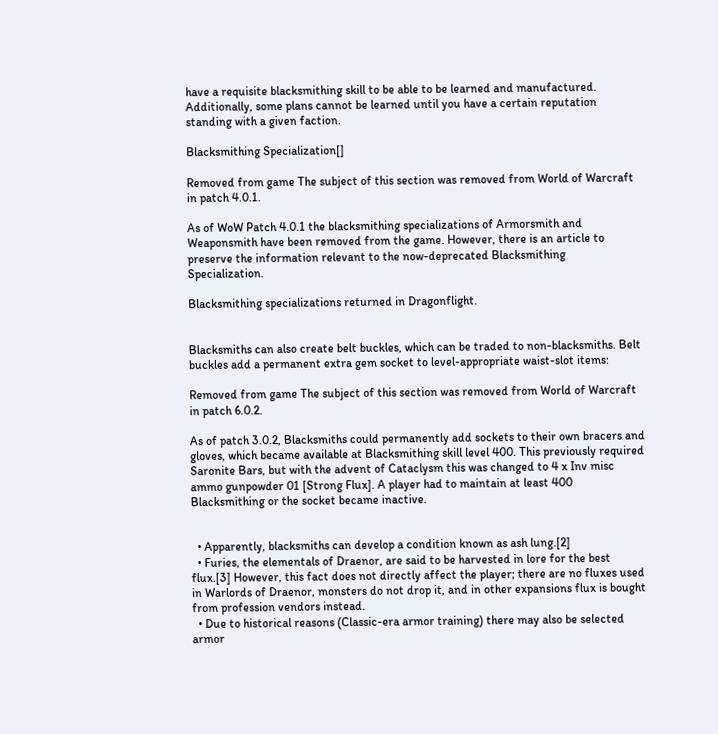have a requisite blacksmithing skill to be able to be learned and manufactured. Additionally, some plans cannot be learned until you have a certain reputation standing with a given faction.

Blacksmithing Specialization[]

Removed from game The subject of this section was removed from World of Warcraft in patch 4.0.1.

As of WoW Patch 4.0.1 the blacksmithing specializations of Armorsmith and Weaponsmith have been removed from the game. However, there is an article to preserve the information relevant to the now-deprecated Blacksmithing Specialization.

Blacksmithing specializations returned in Dragonflight.


Blacksmiths can also create belt buckles, which can be traded to non-blacksmiths. Belt buckles add a permanent extra gem socket to level-appropriate waist-slot items:

Removed from game The subject of this section was removed from World of Warcraft in patch 6.0.2.

As of patch 3.0.2, Blacksmiths could permanently add sockets to their own bracers and gloves, which became available at Blacksmithing skill level 400. This previously required Saronite Bars, but with the advent of Cataclysm this was changed to 4 x Inv misc ammo gunpowder 01 [Strong Flux]. A player had to maintain at least 400 Blacksmithing or the socket became inactive.


  • Apparently, blacksmiths can develop a condition known as ash lung.[2]
  • Furies, the elementals of Draenor, are said to be harvested in lore for the best flux.[3] However, this fact does not directly affect the player; there are no fluxes used in Warlords of Draenor, monsters do not drop it, and in other expansions flux is bought from profession vendors instead.
  • Due to historical reasons (Classic-era armor training) there may also be selected armor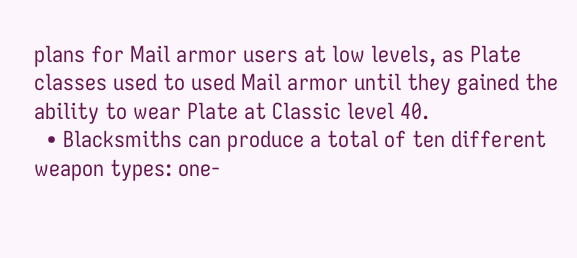plans for Mail armor users at low levels, as Plate classes used to used Mail armor until they gained the ability to wear Plate at Classic level 40.
  • Blacksmiths can produce a total of ten different weapon types: one-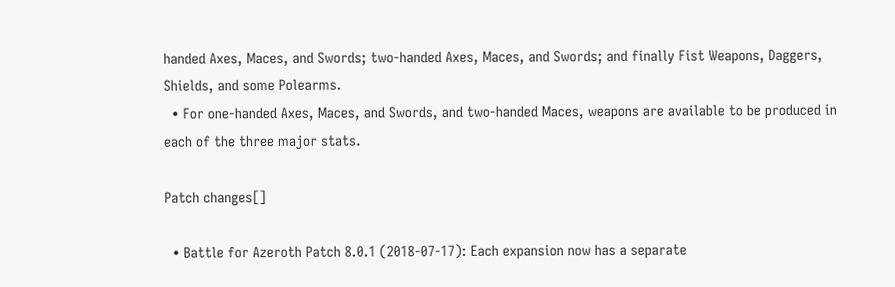handed Axes, Maces, and Swords; two-handed Axes, Maces, and Swords; and finally Fist Weapons, Daggers, Shields, and some Polearms.
  • For one-handed Axes, Maces, and Swords, and two-handed Maces, weapons are available to be produced in each of the three major stats.

Patch changes[]

  • Battle for Azeroth Patch 8.0.1 (2018-07-17): Each expansion now has a separate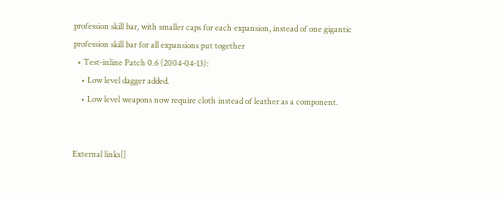profession skill bar, with smaller caps for each expansion, instead of one gigantic profession skill bar for all expansions put together
  • Test-inline Patch 0.6 (2004-04-13):
    • Low level dagger added.
    • Low level weapons now require cloth instead of leather as a component.


External links[]